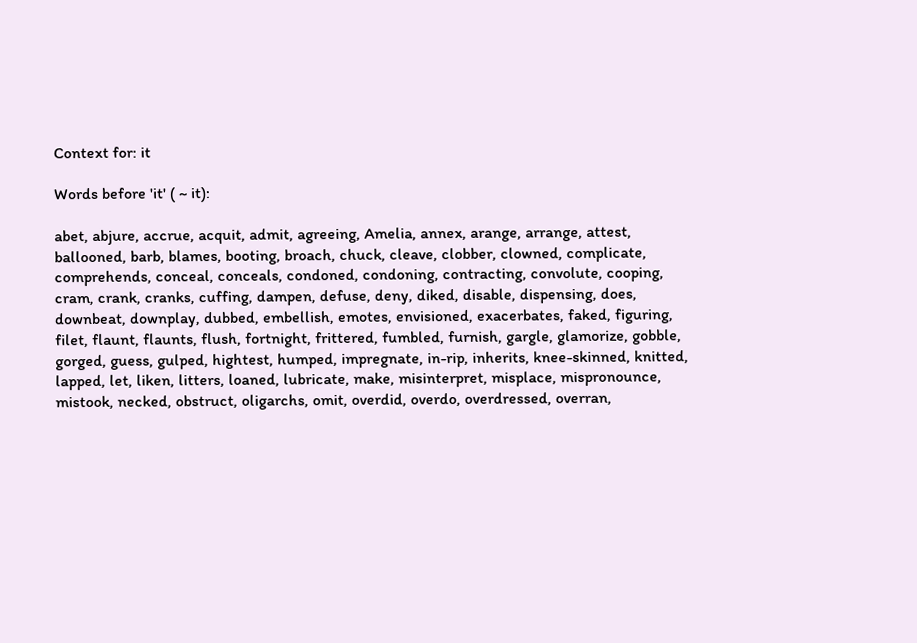Context for: it

Words before 'it' ( ~ it):

abet, abjure, accrue, acquit, admit, agreeing, Amelia, annex, arange, arrange, attest, ballooned, barb, blames, booting, broach, chuck, cleave, clobber, clowned, complicate, comprehends, conceal, conceals, condoned, condoning, contracting, convolute, cooping, cram, crank, cranks, cuffing, dampen, defuse, deny, diked, disable, dispensing, does, downbeat, downplay, dubbed, embellish, emotes, envisioned, exacerbates, faked, figuring, filet, flaunt, flaunts, flush, fortnight, frittered, fumbled, furnish, gargle, glamorize, gobble, gorged, guess, gulped, hightest, humped, impregnate, in-rip, inherits, knee-skinned, knitted, lapped, let, liken, litters, loaned, lubricate, make, misinterpret, misplace, mispronounce, mistook, necked, obstruct, oligarchs, omit, overdid, overdo, overdressed, overran,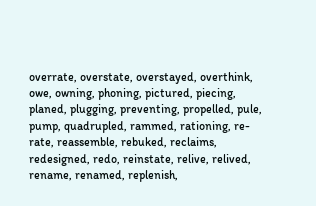overrate, overstate, overstayed, overthink, owe, owning, phoning, pictured, piecing, planed, plugging, preventing, propelled, pule, pump, quadrupled, rammed, rationing, re-rate, reassemble, rebuked, reclaims, redesigned, redo, reinstate, relive, relived, rename, renamed, replenish,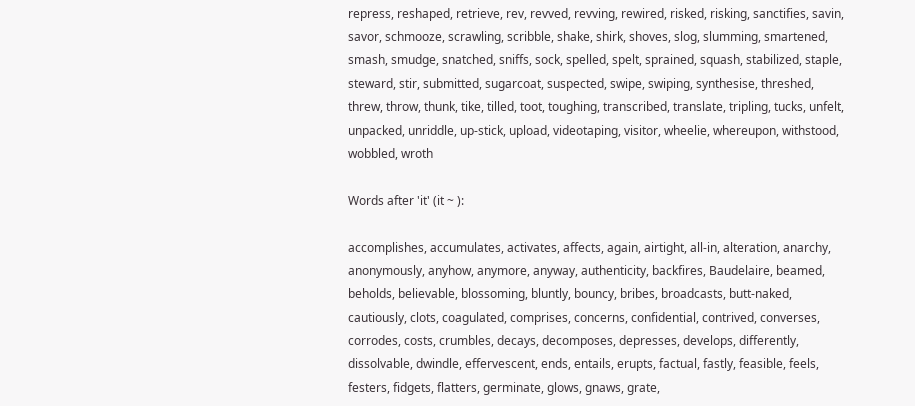repress, reshaped, retrieve, rev, revved, revving, rewired, risked, risking, sanctifies, savin, savor, schmooze, scrawling, scribble, shake, shirk, shoves, slog, slumming, smartened, smash, smudge, snatched, sniffs, sock, spelled, spelt, sprained, squash, stabilized, staple, steward, stir, submitted, sugarcoat, suspected, swipe, swiping, synthesise, threshed, threw, throw, thunk, tike, tilled, toot, toughing, transcribed, translate, tripling, tucks, unfelt, unpacked, unriddle, up-stick, upload, videotaping, visitor, wheelie, whereupon, withstood, wobbled, wroth

Words after 'it' (it ~ ):

accomplishes, accumulates, activates, affects, again, airtight, all-in, alteration, anarchy, anonymously, anyhow, anymore, anyway, authenticity, backfires, Baudelaire, beamed, beholds, believable, blossoming, bluntly, bouncy, bribes, broadcasts, butt-naked, cautiously, clots, coagulated, comprises, concerns, confidential, contrived, converses, corrodes, costs, crumbles, decays, decomposes, depresses, develops, differently, dissolvable, dwindle, effervescent, ends, entails, erupts, factual, fastly, feasible, feels, festers, fidgets, flatters, germinate, glows, gnaws, grate,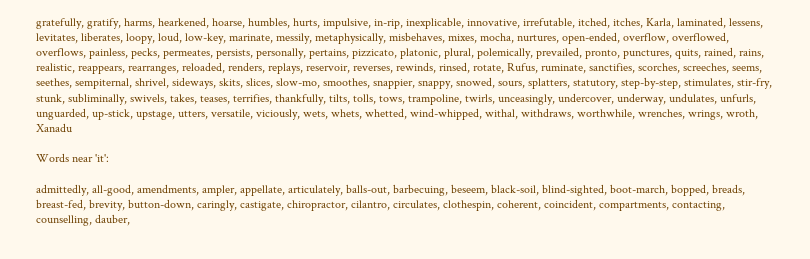gratefully, gratify, harms, hearkened, hoarse, humbles, hurts, impulsive, in-rip, inexplicable, innovative, irrefutable, itched, itches, Karla, laminated, lessens, levitates, liberates, loopy, loud, low-key, marinate, messily, metaphysically, misbehaves, mixes, mocha, nurtures, open-ended, overflow, overflowed, overflows, painless, pecks, permeates, persists, personally, pertains, pizzicato, platonic, plural, polemically, prevailed, pronto, punctures, quits, rained, rains, realistic, reappears, rearranges, reloaded, renders, replays, reservoir, reverses, rewinds, rinsed, rotate, Rufus, ruminate, sanctifies, scorches, screeches, seems, seethes, sempiternal, shrivel, sideways, skits, slices, slow-mo, smoothes, snappier, snappy, snowed, sours, splatters, statutory, step-by-step, stimulates, stir-fry, stunk, subliminally, swivels, takes, teases, terrifies, thankfully, tilts, tolls, tows, trampoline, twirls, unceasingly, undercover, underway, undulates, unfurls, unguarded, up-stick, upstage, utters, versatile, viciously, wets, whets, whetted, wind-whipped, withal, withdraws, worthwhile, wrenches, wrings, wroth, Xanadu

Words near 'it':

admittedly, all-good, amendments, ampler, appellate, articulately, balls-out, barbecuing, beseem, black-soil, blind-sighted, boot-march, bopped, breads, breast-fed, brevity, button-down, caringly, castigate, chiropractor, cilantro, circulates, clothespin, coherent, coincident, compartments, contacting, counselling, dauber,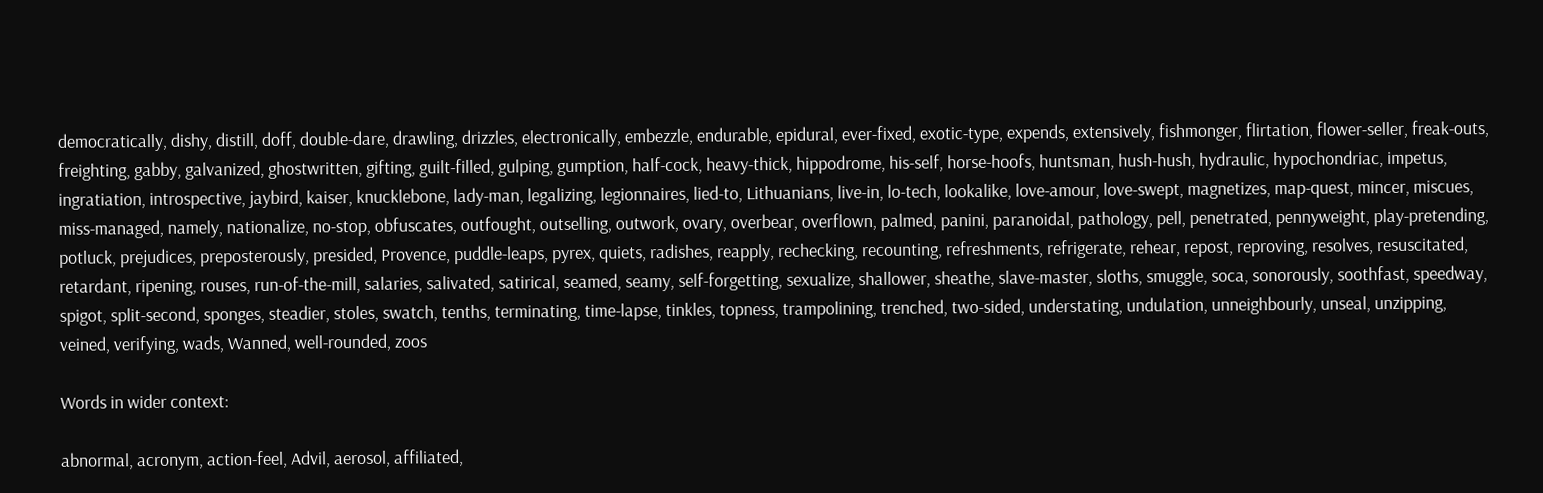democratically, dishy, distill, doff, double-dare, drawling, drizzles, electronically, embezzle, endurable, epidural, ever-fixed, exotic-type, expends, extensively, fishmonger, flirtation, flower-seller, freak-outs, freighting, gabby, galvanized, ghostwritten, gifting, guilt-filled, gulping, gumption, half-cock, heavy-thick, hippodrome, his-self, horse-hoofs, huntsman, hush-hush, hydraulic, hypochondriac, impetus, ingratiation, introspective, jaybird, kaiser, knucklebone, lady-man, legalizing, legionnaires, lied-to, Lithuanians, live-in, lo-tech, lookalike, love-amour, love-swept, magnetizes, map-quest, mincer, miscues, miss-managed, namely, nationalize, no-stop, obfuscates, outfought, outselling, outwork, ovary, overbear, overflown, palmed, panini, paranoidal, pathology, pell, penetrated, pennyweight, play-pretending, potluck, prejudices, preposterously, presided, Provence, puddle-leaps, pyrex, quiets, radishes, reapply, rechecking, recounting, refreshments, refrigerate, rehear, repost, reproving, resolves, resuscitated, retardant, ripening, rouses, run-of-the-mill, salaries, salivated, satirical, seamed, seamy, self-forgetting, sexualize, shallower, sheathe, slave-master, sloths, smuggle, soca, sonorously, soothfast, speedway, spigot, split-second, sponges, steadier, stoles, swatch, tenths, terminating, time-lapse, tinkles, topness, trampolining, trenched, two-sided, understating, undulation, unneighbourly, unseal, unzipping, veined, verifying, wads, Wanned, well-rounded, zoos

Words in wider context:

abnormal, acronym, action-feel, Advil, aerosol, affiliated,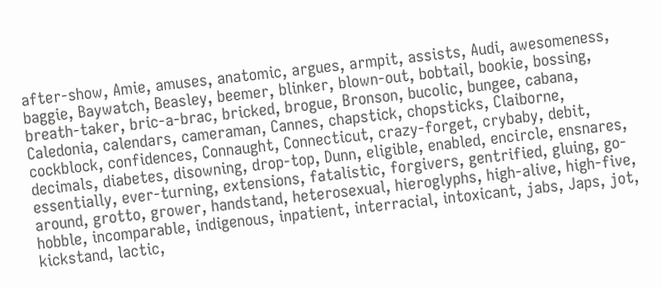after-show, Amie, amuses, anatomic, argues, armpit, assists, Audi, awesomeness, baggie, Baywatch, Beasley, beemer, blinker, blown-out, bobtail, bookie, bossing, breath-taker, bric-a-brac, bricked, brogue, Bronson, bucolic, bungee, cabana, Caledonia, calendars, cameraman, Cannes, chapstick, chopsticks, Claiborne, cockblock, confidences, Connaught, Connecticut, crazy-forget, crybaby, debit, decimals, diabetes, disowning, drop-top, Dunn, eligible, enabled, encircle, ensnares, essentially, ever-turning, extensions, fatalistic, forgivers, gentrified, gluing, go-around, grotto, grower, handstand, heterosexual, hieroglyphs, high-alive, high-five, hobble, incomparable, indigenous, inpatient, interracial, intoxicant, jabs, Japs, jot, kickstand, lactic,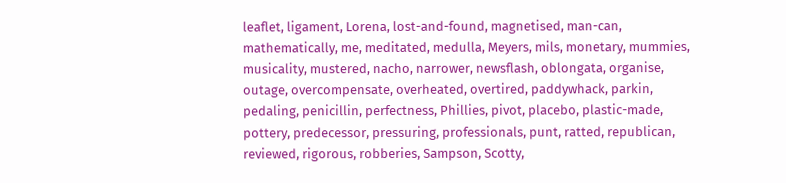leaflet, ligament, Lorena, lost-and-found, magnetised, man-can, mathematically, me, meditated, medulla, Meyers, mils, monetary, mummies, musicality, mustered, nacho, narrower, newsflash, oblongata, organise, outage, overcompensate, overheated, overtired, paddywhack, parkin, pedaling, penicillin, perfectness, Phillies, pivot, placebo, plastic-made, pottery, predecessor, pressuring, professionals, punt, ratted, republican, reviewed, rigorous, robberies, Sampson, Scotty,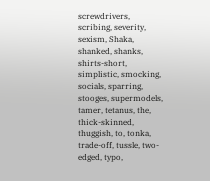screwdrivers, scribing, severity, sexism, Shaka, shanked, shanks, shirts-short, simplistic, smocking, socials, sparring, stooges, supermodels, tamer, tetanus, the, thick-skinned, thuggish, to, tonka, trade-off, tussle, two-edged, typo,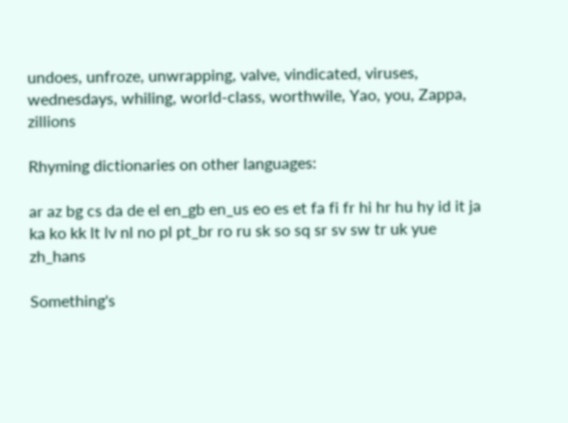undoes, unfroze, unwrapping, valve, vindicated, viruses, wednesdays, whiling, world-class, worthwile, Yao, you, Zappa, zillions

Rhyming dictionaries on other languages:

ar az bg cs da de el en_gb en_us eo es et fa fi fr hi hr hu hy id it ja ka ko kk lt lv nl no pl pt_br ro ru sk so sq sr sv sw tr uk yue zh_hans

Something's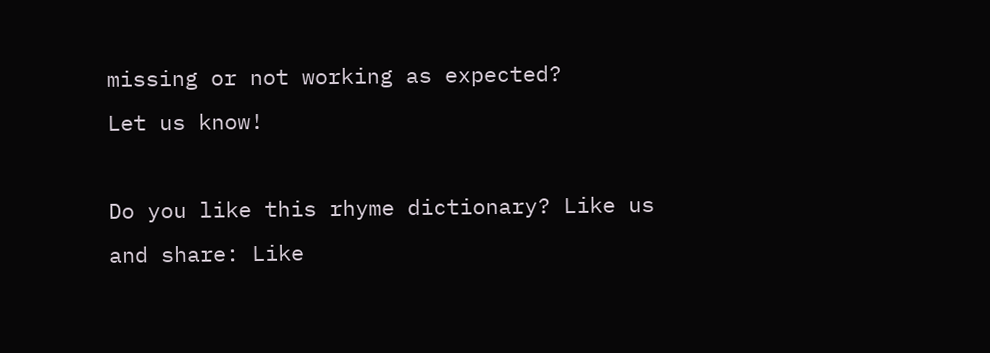missing or not working as expected?
Let us know!

Do you like this rhyme dictionary? Like us and share: Like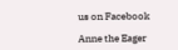us on Facebook

Anne the Eager